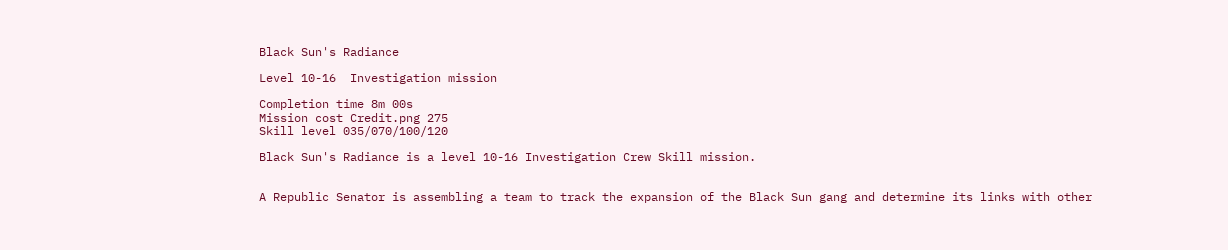Black Sun's Radiance

Level 10-16  Investigation mission

Completion time 8m 00s
Mission cost Credit.png 275
Skill level 035/070/100/120

Black Sun's Radiance is a level 10-16 Investigation Crew Skill mission.


A Republic Senator is assembling a team to track the expansion of the Black Sun gang and determine its links with other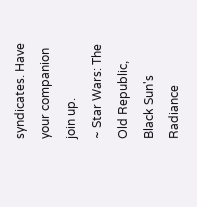syndicates. Have your companion join up.
~ Star Wars: The Old Republic, Black Sun's Radiance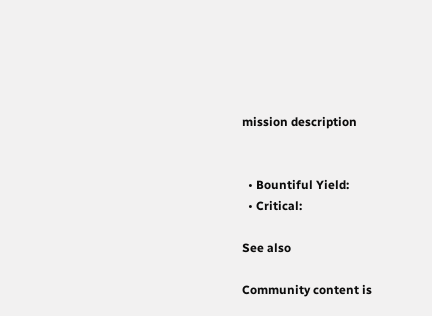mission description


  • Bountiful Yield:
  • Critical:

See also

Community content is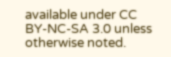available under CC BY-NC-SA 3.0 unless otherwise noted.